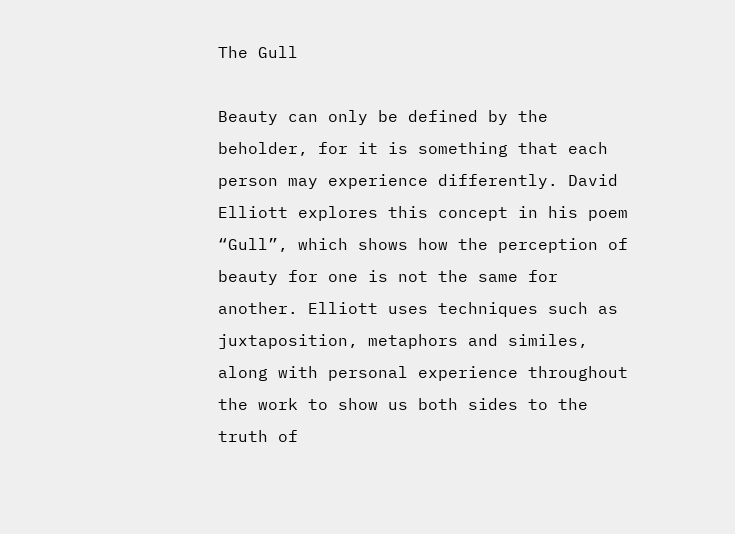The Gull

Beauty can only be defined by the beholder, for it is something that each person may experience differently. David Elliott explores this concept in his poem “Gull”, which shows how the perception of beauty for one is not the same for another. Elliott uses techniques such as juxtaposition, metaphors and similes, along with personal experience throughout the work to show us both sides to the truth of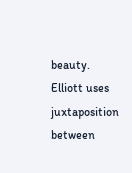beauty.
Elliott uses juxtaposition between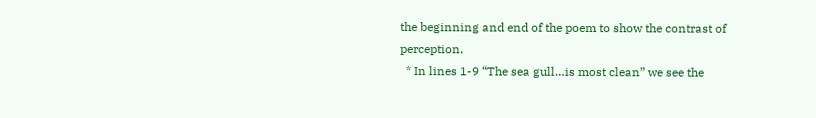the beginning and end of the poem to show the contrast of perception.
  * In lines 1-9 “The sea gull…is most clean” we see the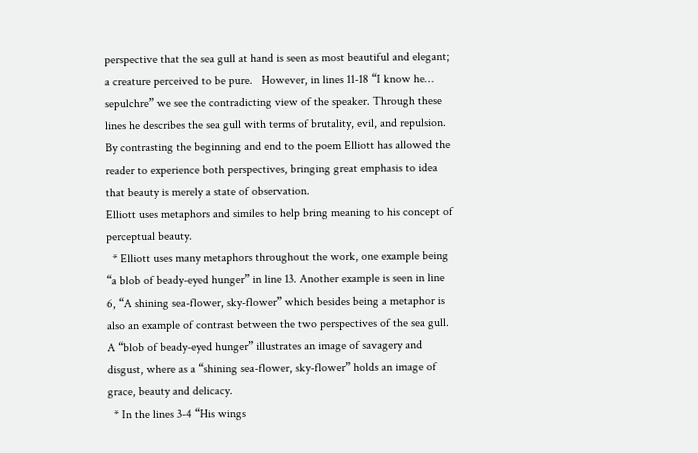perspective that the sea gull at hand is seen as most beautiful and elegant; a creature perceived to be pure.   However, in lines 11-18 “I know he… sepulchre” we see the contradicting view of the speaker. Through these lines he describes the sea gull with terms of brutality, evil, and repulsion. By contrasting the beginning and end to the poem Elliott has allowed the reader to experience both perspectives, bringing great emphasis to idea that beauty is merely a state of observation.
Elliott uses metaphors and similes to help bring meaning to his concept of perceptual beauty.
  * Elliott uses many metaphors throughout the work, one example being “a blob of beady-eyed hunger” in line 13. Another example is seen in line 6, “A shining sea-flower, sky-flower” which besides being a metaphor is also an example of contrast between the two perspectives of the sea gull.   A “blob of beady-eyed hunger” illustrates an image of savagery and disgust, where as a “shining sea-flower, sky-flower” holds an image of grace, beauty and delicacy.
  * In the lines 3-4 “His wings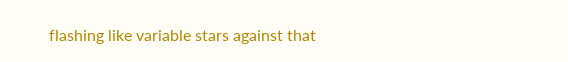flashing like variable stars against that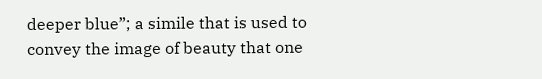deeper blue”; a simile that is used to convey the image of beauty that one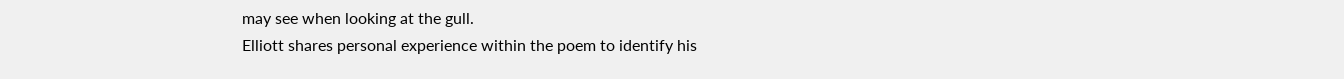may see when looking at the gull.
Elliott shares personal experience within the poem to identify his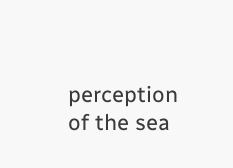perception of the sea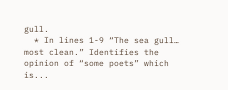gull.
  * In lines 1-9 “The sea gull… most clean.” Identifies the opinion of “some poets” which is...